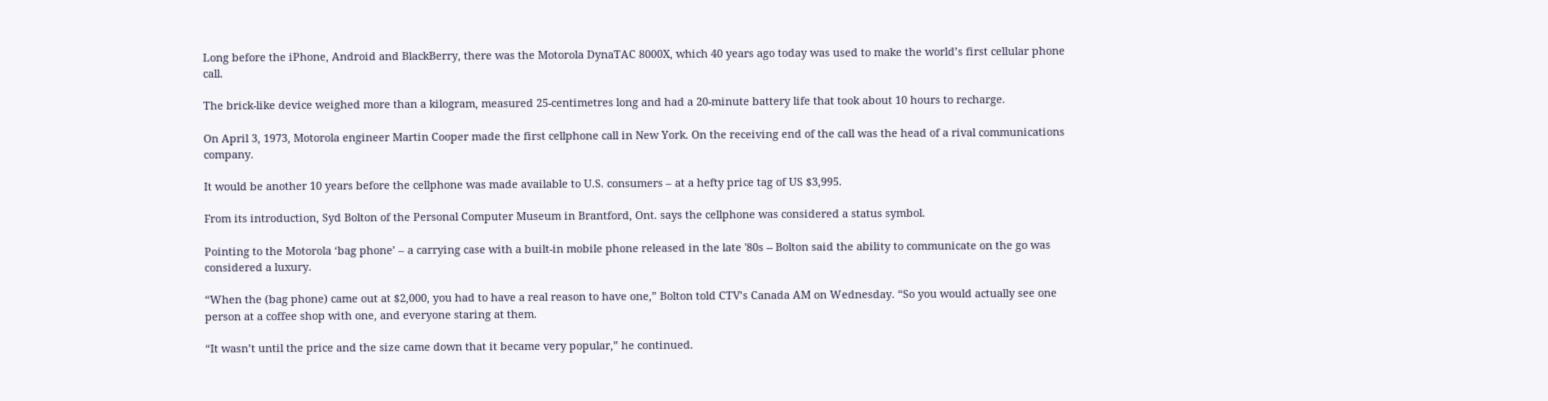Long before the iPhone, Android and BlackBerry, there was the Motorola DynaTAC 8000X, which 40 years ago today was used to make the world’s first cellular phone call.

The brick-like device weighed more than a kilogram, measured 25-centimetres long and had a 20-minute battery life that took about 10 hours to recharge.

On April 3, 1973, Motorola engineer Martin Cooper made the first cellphone call in New York. On the receiving end of the call was the head of a rival communications company.

It would be another 10 years before the cellphone was made available to U.S. consumers – at a hefty price tag of US $3,995.

From its introduction, Syd Bolton of the Personal Computer Museum in Brantford, Ont. says the cellphone was considered a status symbol.

Pointing to the Motorola ‘bag phone’ – a carrying case with a built-in mobile phone released in the late '80s -- Bolton said the ability to communicate on the go was considered a luxury.

“When the (bag phone) came out at $2,000, you had to have a real reason to have one,” Bolton told CTV’s Canada AM on Wednesday. “So you would actually see one person at a coffee shop with one, and everyone staring at them.

“It wasn’t until the price and the size came down that it became very popular,” he continued.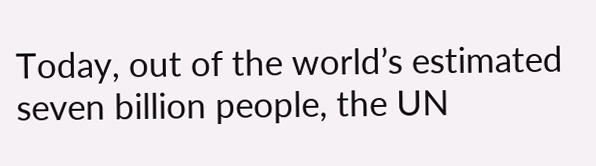Today, out of the world’s estimated seven billion people, the UN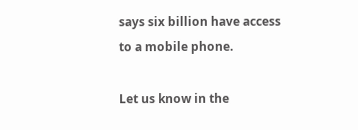says six billion have access to a mobile phone.

Let us know in the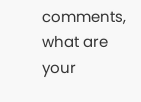comments, what are your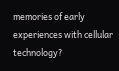memories of early experiences with cellular technology?